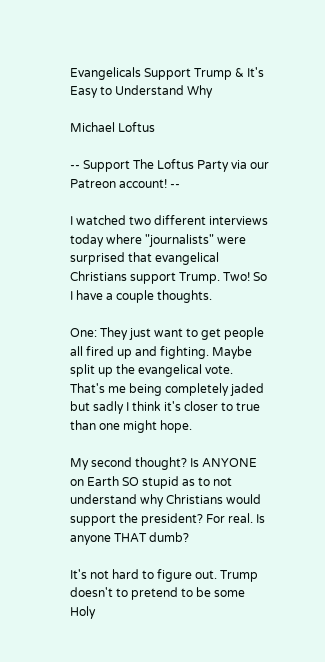Evangelicals Support Trump & It's Easy to Understand Why

Michael Loftus

-- Support The Loftus Party via our Patreon account! --

I watched two different interviews today where "journalists" were surprised that evangelical Christians support Trump. Two! So I have a couple thoughts.

One: They just want to get people all fired up and fighting. Maybe split up the evangelical vote. That's me being completely jaded but sadly I think it's closer to true than one might hope.

My second thought? Is ANYONE on Earth SO stupid as to not understand why Christians would support the president? For real. Is anyone THAT dumb?

It's not hard to figure out. Trump doesn't to pretend to be some Holy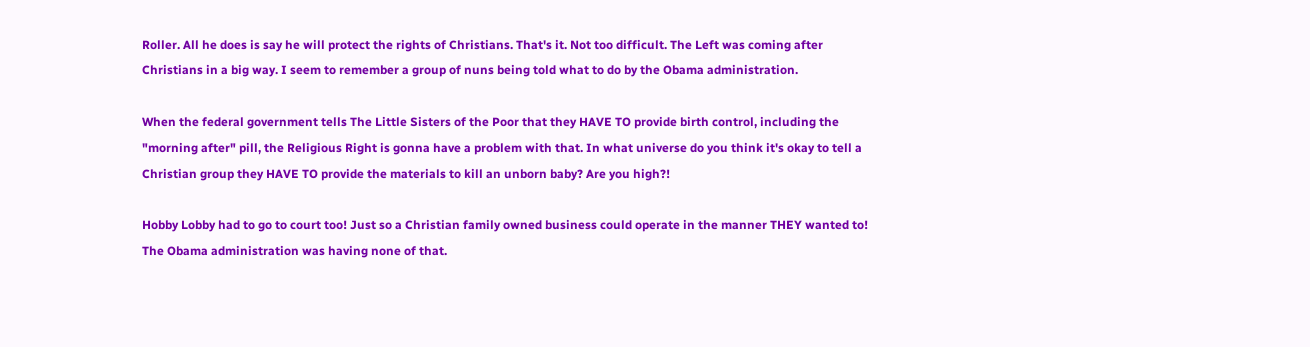Roller. All he does is say he will protect the rights of Christians. That's it. Not too difficult. The Left was coming after Christians in a big way. I seem to remember a group of nuns being told what to do by the Obama administration.

When the federal government tells The Little Sisters of the Poor that they HAVE TO provide birth control, including the "morning after" pill, the Religious Right is gonna have a problem with that. In what universe do you think it's okay to tell a Christian group they HAVE TO provide the materials to kill an unborn baby? Are you high?!

Hobby Lobby had to go to court too! Just so a Christian family owned business could operate in the manner THEY wanted to! The Obama administration was having none of that.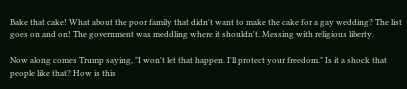Bake that cake! What about the poor family that didn't want to make the cake for a gay wedding? The list goes on and on! The government was meddling where it shouldn't. Messing with religious liberty.

Now along comes Trump saying, "I won't let that happen. I'll protect your freedom." Is it a shock that people like that? How is this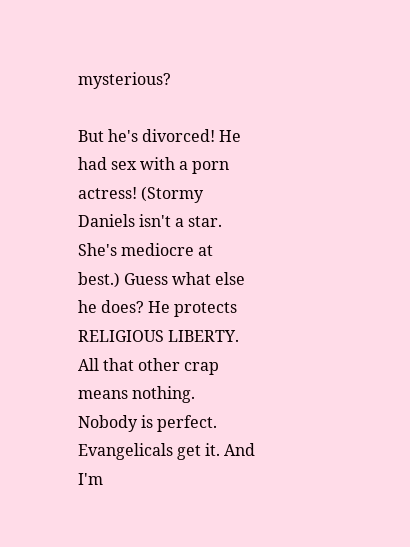mysterious?

But he's divorced! He had sex with a porn actress! (Stormy Daniels isn't a star. She's mediocre at best.) Guess what else he does? He protects RELIGIOUS LIBERTY. All that other crap means nothing. Nobody is perfect. Evangelicals get it. And I'm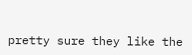pretty sure they like the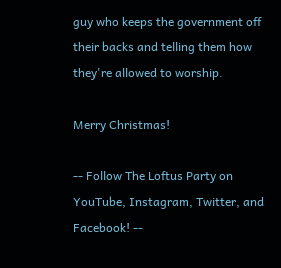guy who keeps the government off their backs and telling them how they're allowed to worship.

Merry Christmas!

-- Follow The Loftus Party on YouTube, Instagram, Twitter, and Facebook! --